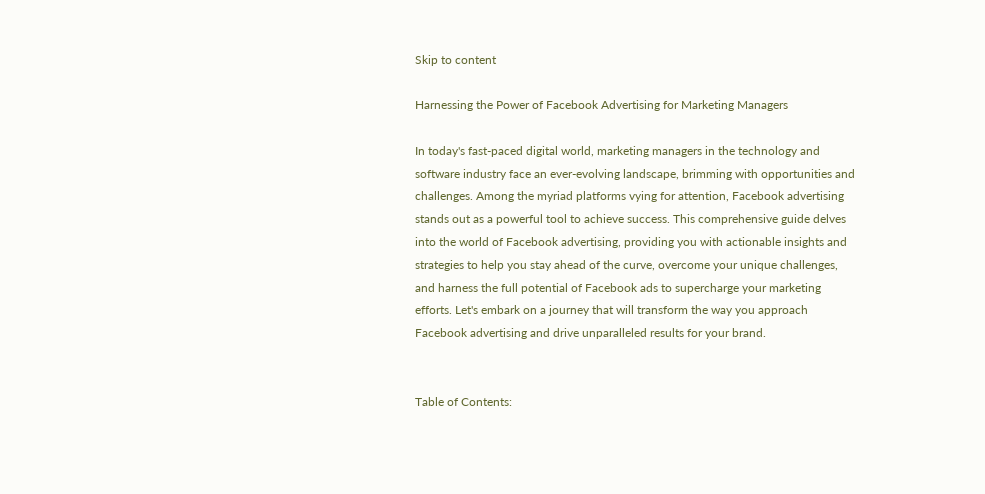Skip to content

Harnessing the Power of Facebook Advertising for Marketing Managers

In today's fast-paced digital world, marketing managers in the technology and software industry face an ever-evolving landscape, brimming with opportunities and challenges. Among the myriad platforms vying for attention, Facebook advertising stands out as a powerful tool to achieve success. This comprehensive guide delves into the world of Facebook advertising, providing you with actionable insights and strategies to help you stay ahead of the curve, overcome your unique challenges, and harness the full potential of Facebook ads to supercharge your marketing efforts. Let's embark on a journey that will transform the way you approach Facebook advertising and drive unparalleled results for your brand.


Table of Contents: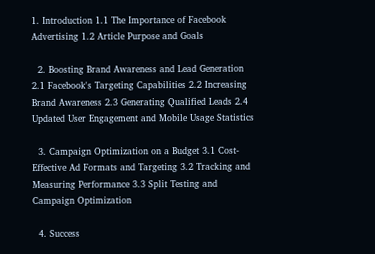1. Introduction 1.1 The Importance of Facebook Advertising 1.2 Article Purpose and Goals

  2. Boosting Brand Awareness and Lead Generation 2.1 Facebook's Targeting Capabilities 2.2 Increasing Brand Awareness 2.3 Generating Qualified Leads 2.4 Updated User Engagement and Mobile Usage Statistics

  3. Campaign Optimization on a Budget 3.1 Cost-Effective Ad Formats and Targeting 3.2 Tracking and Measuring Performance 3.3 Split Testing and Campaign Optimization

  4. Success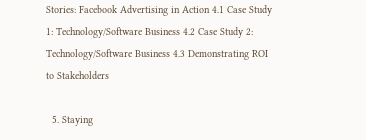Stories: Facebook Advertising in Action 4.1 Case Study 1: Technology/Software Business 4.2 Case Study 2: Technology/Software Business 4.3 Demonstrating ROI to Stakeholders

  5. Staying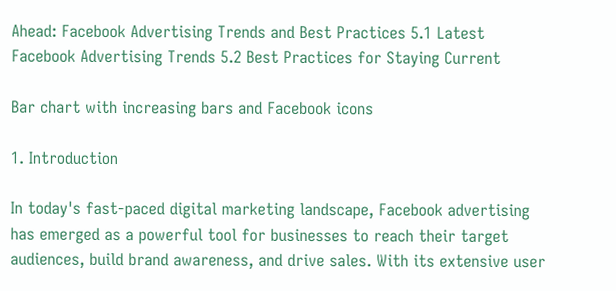Ahead: Facebook Advertising Trends and Best Practices 5.1 Latest Facebook Advertising Trends 5.2 Best Practices for Staying Current

Bar chart with increasing bars and Facebook icons

1. Introduction

In today's fast-paced digital marketing landscape, Facebook advertising has emerged as a powerful tool for businesses to reach their target audiences, build brand awareness, and drive sales. With its extensive user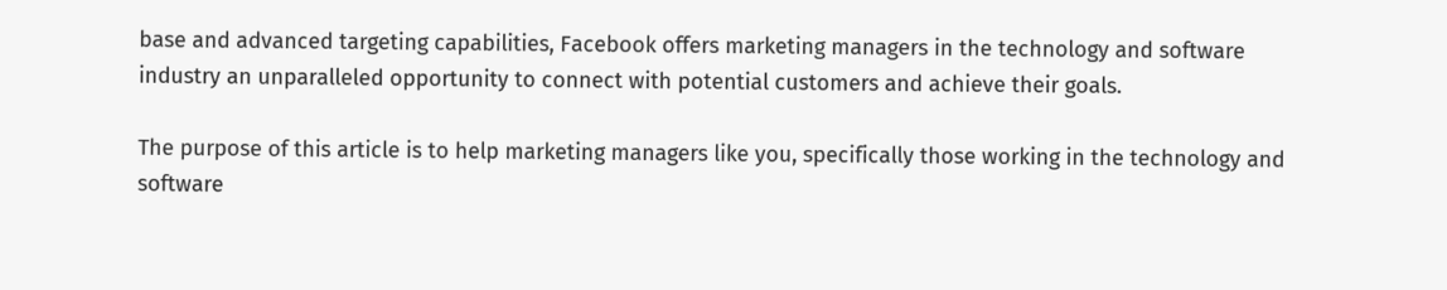base and advanced targeting capabilities, Facebook offers marketing managers in the technology and software industry an unparalleled opportunity to connect with potential customers and achieve their goals.

The purpose of this article is to help marketing managers like you, specifically those working in the technology and software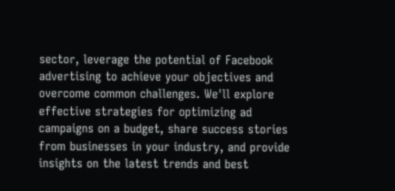sector, leverage the potential of Facebook advertising to achieve your objectives and overcome common challenges. We'll explore effective strategies for optimizing ad campaigns on a budget, share success stories from businesses in your industry, and provide insights on the latest trends and best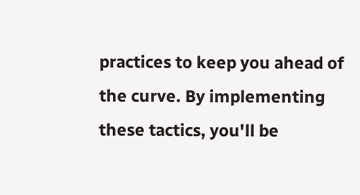practices to keep you ahead of the curve. By implementing these tactics, you'll be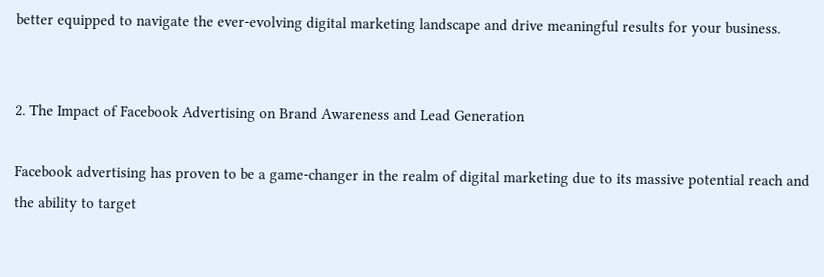better equipped to navigate the ever-evolving digital marketing landscape and drive meaningful results for your business.


2. The Impact of Facebook Advertising on Brand Awareness and Lead Generation

Facebook advertising has proven to be a game-changer in the realm of digital marketing due to its massive potential reach and the ability to target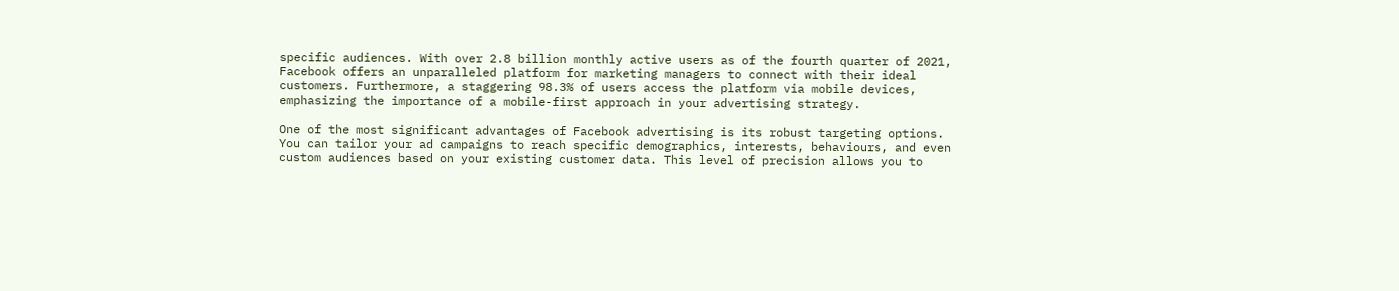specific audiences. With over 2.8 billion monthly active users as of the fourth quarter of 2021, Facebook offers an unparalleled platform for marketing managers to connect with their ideal customers. Furthermore, a staggering 98.3% of users access the platform via mobile devices, emphasizing the importance of a mobile-first approach in your advertising strategy.

One of the most significant advantages of Facebook advertising is its robust targeting options. You can tailor your ad campaigns to reach specific demographics, interests, behaviours, and even custom audiences based on your existing customer data. This level of precision allows you to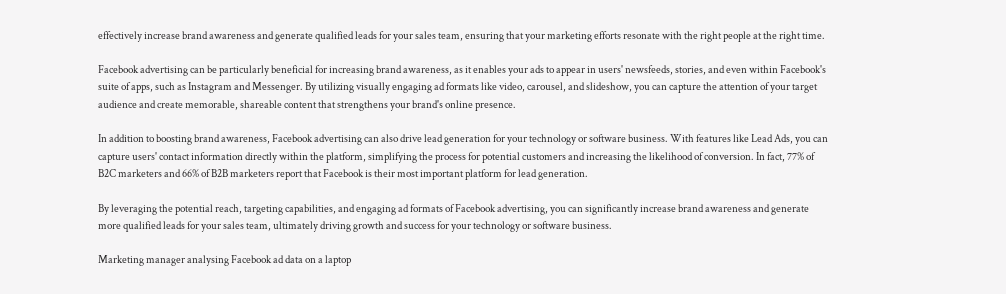effectively increase brand awareness and generate qualified leads for your sales team, ensuring that your marketing efforts resonate with the right people at the right time.

Facebook advertising can be particularly beneficial for increasing brand awareness, as it enables your ads to appear in users' newsfeeds, stories, and even within Facebook's suite of apps, such as Instagram and Messenger. By utilizing visually engaging ad formats like video, carousel, and slideshow, you can capture the attention of your target audience and create memorable, shareable content that strengthens your brand's online presence.

In addition to boosting brand awareness, Facebook advertising can also drive lead generation for your technology or software business. With features like Lead Ads, you can capture users' contact information directly within the platform, simplifying the process for potential customers and increasing the likelihood of conversion. In fact, 77% of B2C marketers and 66% of B2B marketers report that Facebook is their most important platform for lead generation.

By leveraging the potential reach, targeting capabilities, and engaging ad formats of Facebook advertising, you can significantly increase brand awareness and generate more qualified leads for your sales team, ultimately driving growth and success for your technology or software business.

Marketing manager analysing Facebook ad data on a laptop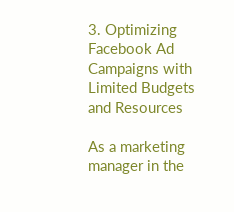3. Optimizing Facebook Ad Campaigns with Limited Budgets and Resources

As a marketing manager in the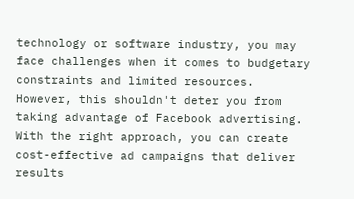technology or software industry, you may face challenges when it comes to budgetary constraints and limited resources. However, this shouldn't deter you from taking advantage of Facebook advertising. With the right approach, you can create cost-effective ad campaigns that deliver results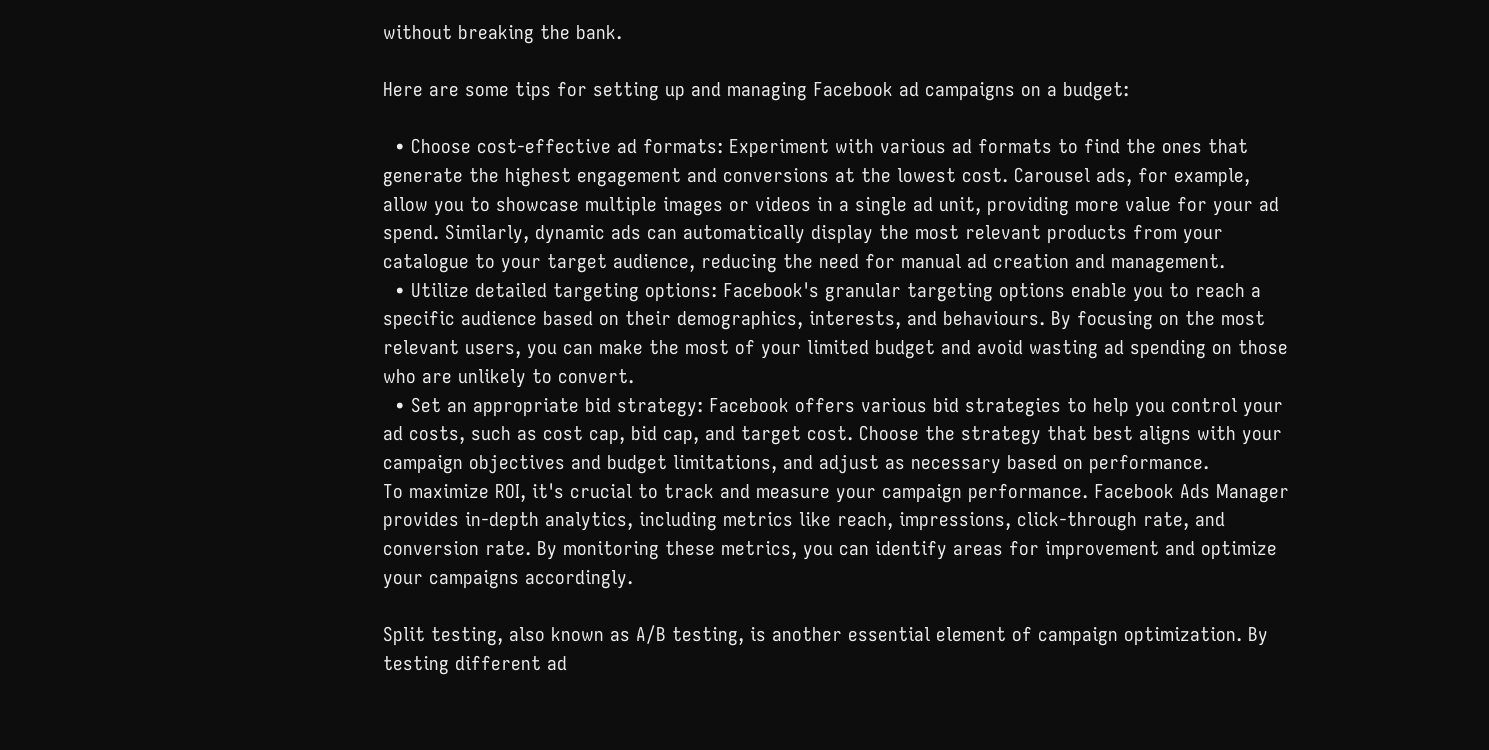without breaking the bank.

Here are some tips for setting up and managing Facebook ad campaigns on a budget:

  • Choose cost-effective ad formats: Experiment with various ad formats to find the ones that generate the highest engagement and conversions at the lowest cost. Carousel ads, for example, allow you to showcase multiple images or videos in a single ad unit, providing more value for your ad spend. Similarly, dynamic ads can automatically display the most relevant products from your catalogue to your target audience, reducing the need for manual ad creation and management.
  • Utilize detailed targeting options: Facebook's granular targeting options enable you to reach a specific audience based on their demographics, interests, and behaviours. By focusing on the most relevant users, you can make the most of your limited budget and avoid wasting ad spending on those who are unlikely to convert.
  • Set an appropriate bid strategy: Facebook offers various bid strategies to help you control your ad costs, such as cost cap, bid cap, and target cost. Choose the strategy that best aligns with your campaign objectives and budget limitations, and adjust as necessary based on performance.
To maximize ROI, it's crucial to track and measure your campaign performance. Facebook Ads Manager provides in-depth analytics, including metrics like reach, impressions, click-through rate, and conversion rate. By monitoring these metrics, you can identify areas for improvement and optimize your campaigns accordingly.

Split testing, also known as A/B testing, is another essential element of campaign optimization. By testing different ad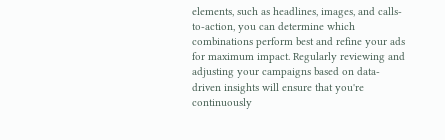elements, such as headlines, images, and calls-to-action, you can determine which combinations perform best and refine your ads for maximum impact. Regularly reviewing and adjusting your campaigns based on data-driven insights will ensure that you're continuously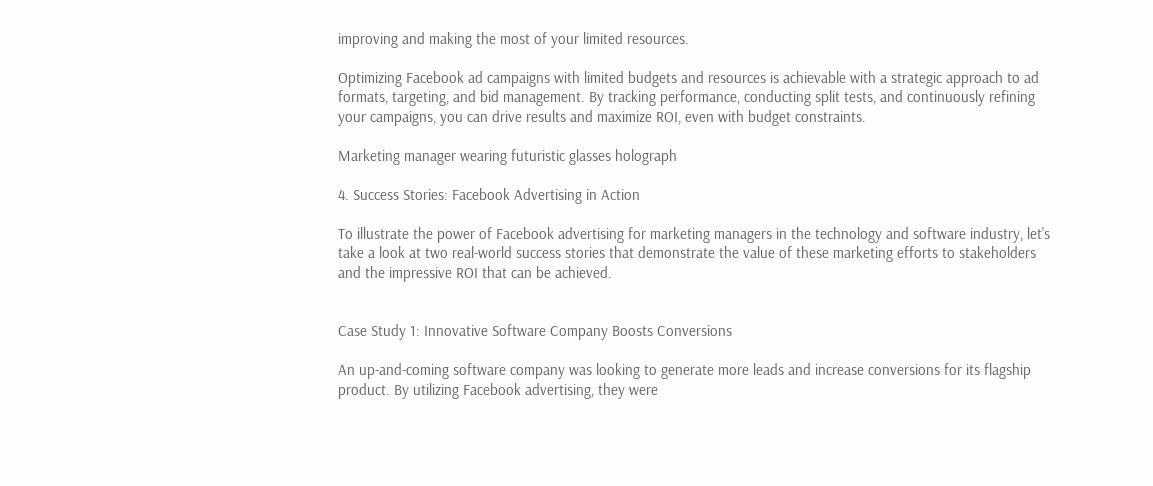improving and making the most of your limited resources.

Optimizing Facebook ad campaigns with limited budgets and resources is achievable with a strategic approach to ad formats, targeting, and bid management. By tracking performance, conducting split tests, and continuously refining your campaigns, you can drive results and maximize ROI, even with budget constraints.

Marketing manager wearing futuristic glasses holograph

4. Success Stories: Facebook Advertising in Action

To illustrate the power of Facebook advertising for marketing managers in the technology and software industry, let's take a look at two real-world success stories that demonstrate the value of these marketing efforts to stakeholders and the impressive ROI that can be achieved.


Case Study 1: Innovative Software Company Boosts Conversions

An up-and-coming software company was looking to generate more leads and increase conversions for its flagship product. By utilizing Facebook advertising, they were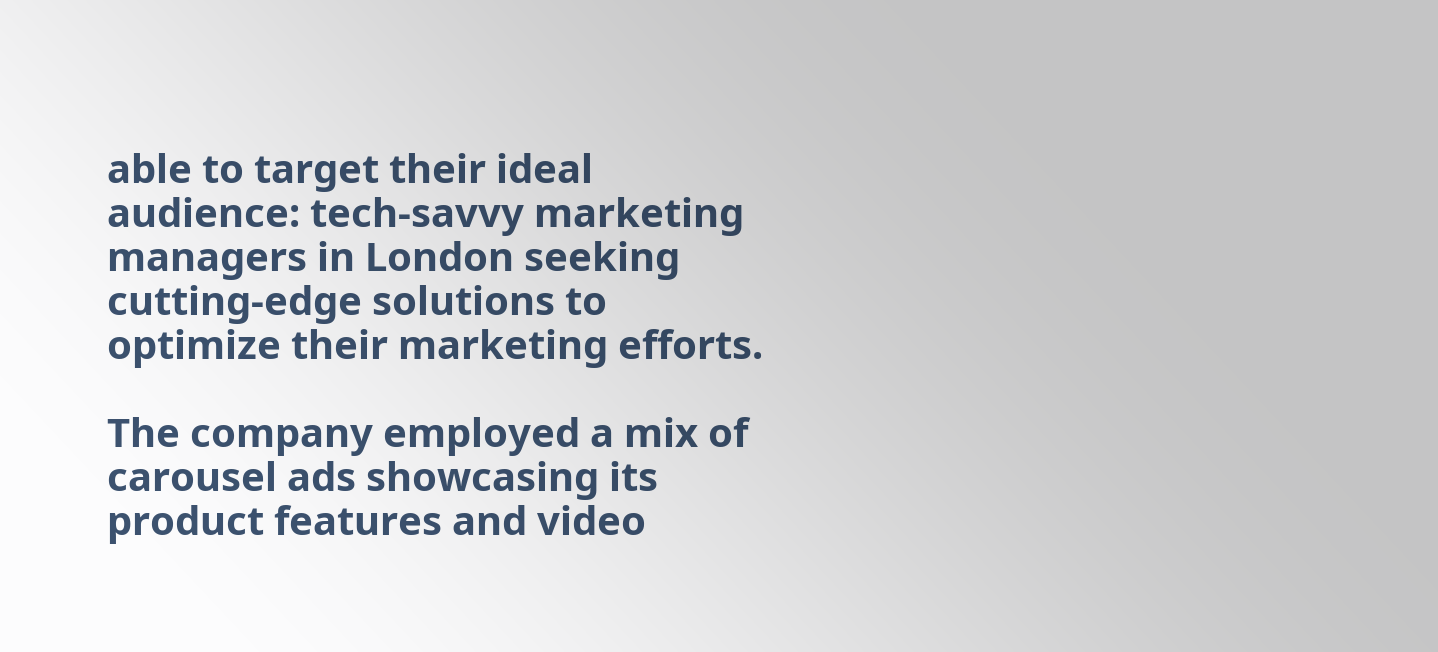able to target their ideal audience: tech-savvy marketing managers in London seeking cutting-edge solutions to optimize their marketing efforts.

The company employed a mix of carousel ads showcasing its product features and video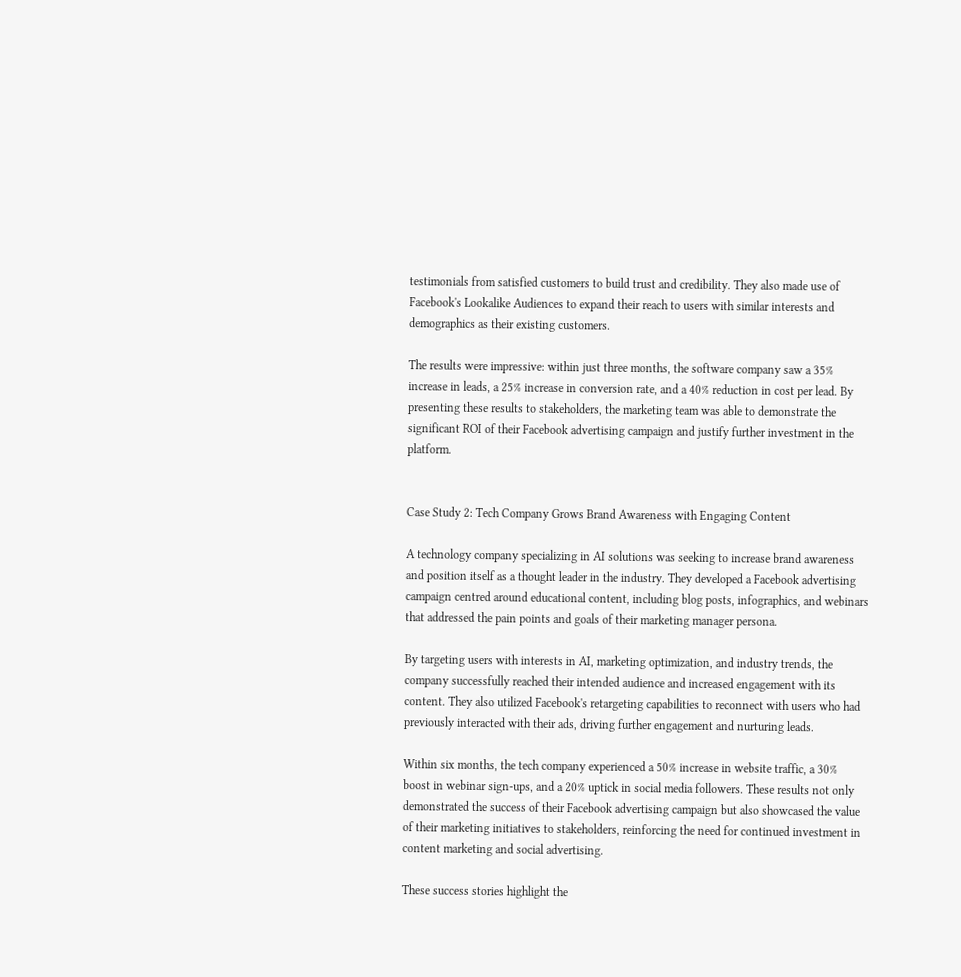testimonials from satisfied customers to build trust and credibility. They also made use of Facebook's Lookalike Audiences to expand their reach to users with similar interests and demographics as their existing customers.

The results were impressive: within just three months, the software company saw a 35% increase in leads, a 25% increase in conversion rate, and a 40% reduction in cost per lead. By presenting these results to stakeholders, the marketing team was able to demonstrate the significant ROI of their Facebook advertising campaign and justify further investment in the platform.


Case Study 2: Tech Company Grows Brand Awareness with Engaging Content

A technology company specializing in AI solutions was seeking to increase brand awareness and position itself as a thought leader in the industry. They developed a Facebook advertising campaign centred around educational content, including blog posts, infographics, and webinars that addressed the pain points and goals of their marketing manager persona.

By targeting users with interests in AI, marketing optimization, and industry trends, the company successfully reached their intended audience and increased engagement with its content. They also utilized Facebook's retargeting capabilities to reconnect with users who had previously interacted with their ads, driving further engagement and nurturing leads.

Within six months, the tech company experienced a 50% increase in website traffic, a 30% boost in webinar sign-ups, and a 20% uptick in social media followers. These results not only demonstrated the success of their Facebook advertising campaign but also showcased the value of their marketing initiatives to stakeholders, reinforcing the need for continued investment in content marketing and social advertising.

These success stories highlight the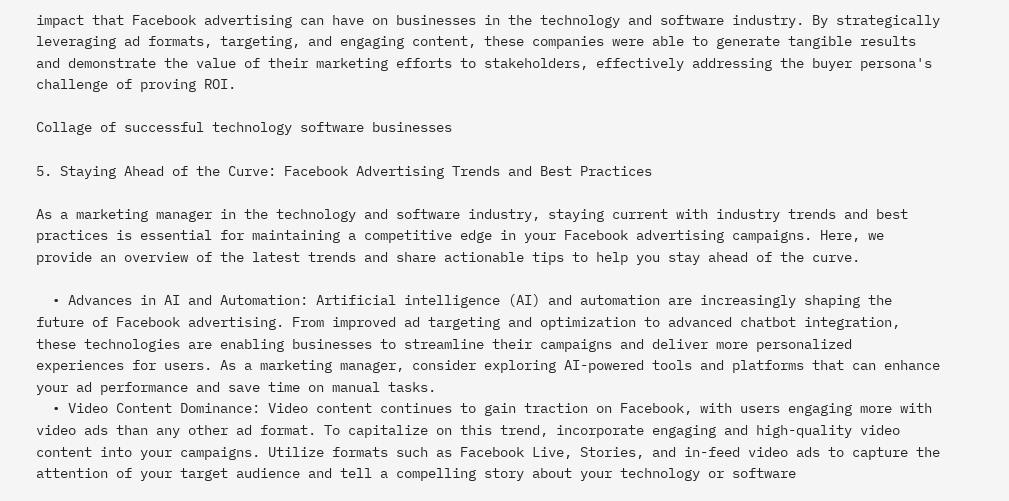impact that Facebook advertising can have on businesses in the technology and software industry. By strategically leveraging ad formats, targeting, and engaging content, these companies were able to generate tangible results and demonstrate the value of their marketing efforts to stakeholders, effectively addressing the buyer persona's challenge of proving ROI.

Collage of successful technology software businesses

5. Staying Ahead of the Curve: Facebook Advertising Trends and Best Practices

As a marketing manager in the technology and software industry, staying current with industry trends and best practices is essential for maintaining a competitive edge in your Facebook advertising campaigns. Here, we provide an overview of the latest trends and share actionable tips to help you stay ahead of the curve.

  • Advances in AI and Automation: Artificial intelligence (AI) and automation are increasingly shaping the future of Facebook advertising. From improved ad targeting and optimization to advanced chatbot integration, these technologies are enabling businesses to streamline their campaigns and deliver more personalized experiences for users. As a marketing manager, consider exploring AI-powered tools and platforms that can enhance your ad performance and save time on manual tasks.
  • Video Content Dominance: Video content continues to gain traction on Facebook, with users engaging more with video ads than any other ad format. To capitalize on this trend, incorporate engaging and high-quality video content into your campaigns. Utilize formats such as Facebook Live, Stories, and in-feed video ads to capture the attention of your target audience and tell a compelling story about your technology or software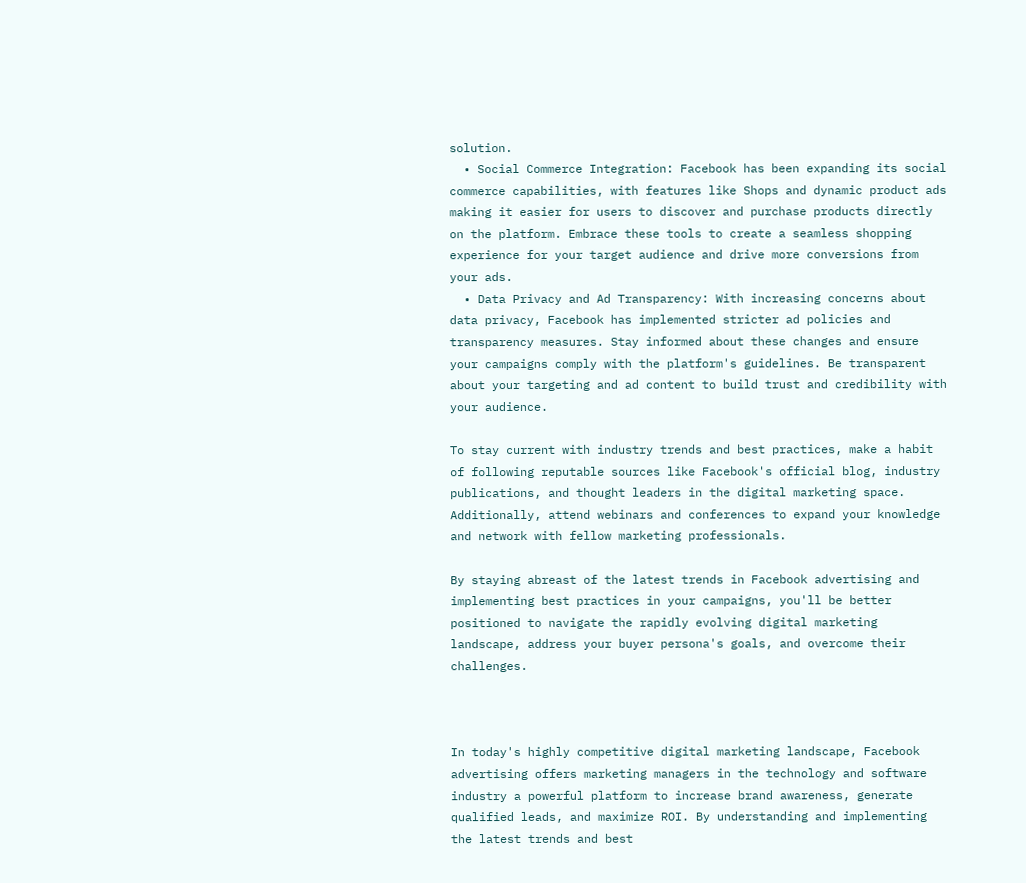solution.
  • Social Commerce Integration: Facebook has been expanding its social commerce capabilities, with features like Shops and dynamic product ads making it easier for users to discover and purchase products directly on the platform. Embrace these tools to create a seamless shopping experience for your target audience and drive more conversions from your ads.
  • Data Privacy and Ad Transparency: With increasing concerns about data privacy, Facebook has implemented stricter ad policies and transparency measures. Stay informed about these changes and ensure your campaigns comply with the platform's guidelines. Be transparent about your targeting and ad content to build trust and credibility with your audience.

To stay current with industry trends and best practices, make a habit of following reputable sources like Facebook's official blog, industry publications, and thought leaders in the digital marketing space. Additionally, attend webinars and conferences to expand your knowledge and network with fellow marketing professionals.

By staying abreast of the latest trends in Facebook advertising and implementing best practices in your campaigns, you'll be better positioned to navigate the rapidly evolving digital marketing landscape, address your buyer persona's goals, and overcome their challenges.



In today's highly competitive digital marketing landscape, Facebook advertising offers marketing managers in the technology and software industry a powerful platform to increase brand awareness, generate qualified leads, and maximize ROI. By understanding and implementing the latest trends and best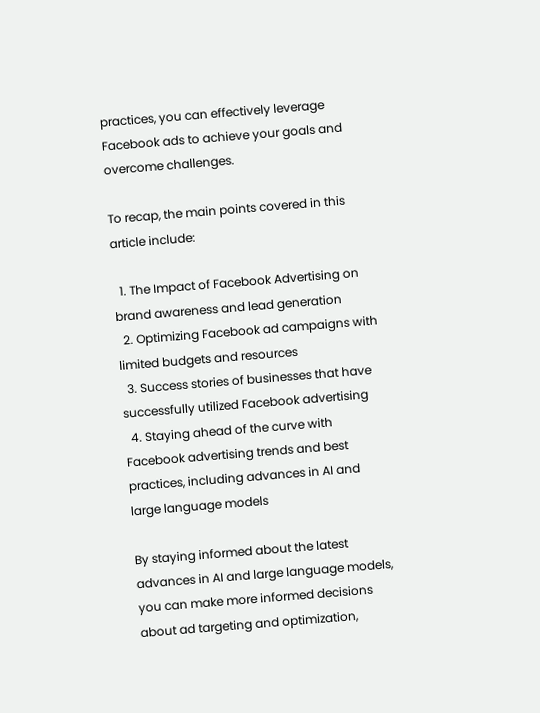practices, you can effectively leverage Facebook ads to achieve your goals and overcome challenges.

To recap, the main points covered in this article include:

  1. The Impact of Facebook Advertising on brand awareness and lead generation
  2. Optimizing Facebook ad campaigns with limited budgets and resources
  3. Success stories of businesses that have successfully utilized Facebook advertising
  4. Staying ahead of the curve with Facebook advertising trends and best practices, including advances in AI and large language models

By staying informed about the latest advances in AI and large language models, you can make more informed decisions about ad targeting and optimization,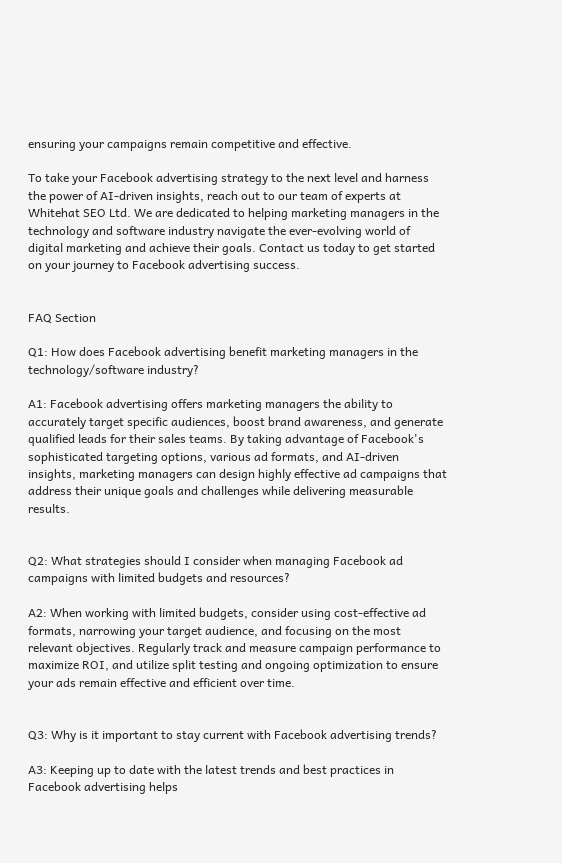ensuring your campaigns remain competitive and effective.

To take your Facebook advertising strategy to the next level and harness the power of AI-driven insights, reach out to our team of experts at Whitehat SEO Ltd. We are dedicated to helping marketing managers in the technology and software industry navigate the ever-evolving world of digital marketing and achieve their goals. Contact us today to get started on your journey to Facebook advertising success.


FAQ Section

Q1: How does Facebook advertising benefit marketing managers in the technology/software industry?

A1: Facebook advertising offers marketing managers the ability to accurately target specific audiences, boost brand awareness, and generate qualified leads for their sales teams. By taking advantage of Facebook's sophisticated targeting options, various ad formats, and AI-driven insights, marketing managers can design highly effective ad campaigns that address their unique goals and challenges while delivering measurable results.


Q2: What strategies should I consider when managing Facebook ad campaigns with limited budgets and resources?

A2: When working with limited budgets, consider using cost-effective ad formats, narrowing your target audience, and focusing on the most relevant objectives. Regularly track and measure campaign performance to maximize ROI, and utilize split testing and ongoing optimization to ensure your ads remain effective and efficient over time.


Q3: Why is it important to stay current with Facebook advertising trends?

A3: Keeping up to date with the latest trends and best practices in Facebook advertising helps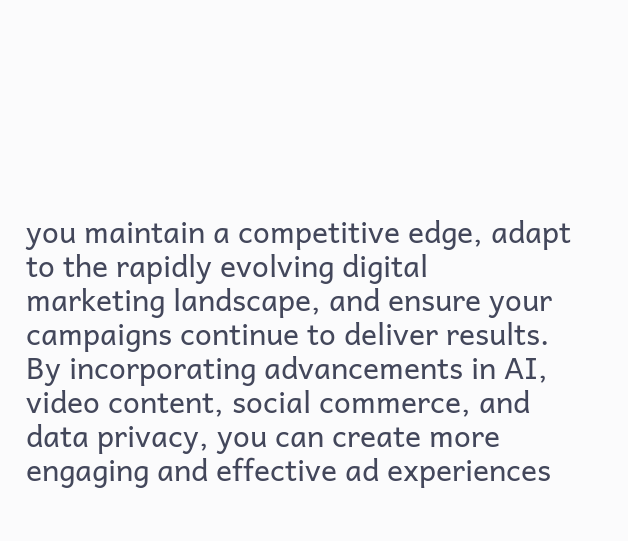you maintain a competitive edge, adapt to the rapidly evolving digital marketing landscape, and ensure your campaigns continue to deliver results. By incorporating advancements in AI, video content, social commerce, and data privacy, you can create more engaging and effective ad experiences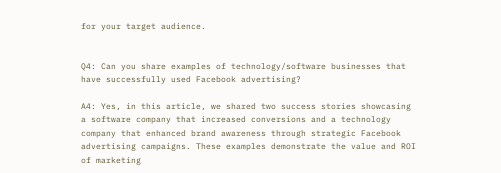for your target audience.


Q4: Can you share examples of technology/software businesses that have successfully used Facebook advertising?

A4: Yes, in this article, we shared two success stories showcasing a software company that increased conversions and a technology company that enhanced brand awareness through strategic Facebook advertising campaigns. These examples demonstrate the value and ROI of marketing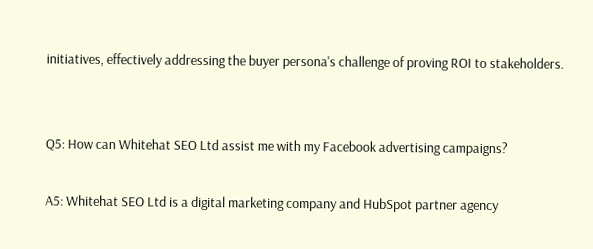initiatives, effectively addressing the buyer persona's challenge of proving ROI to stakeholders.


Q5: How can Whitehat SEO Ltd assist me with my Facebook advertising campaigns?

A5: Whitehat SEO Ltd is a digital marketing company and HubSpot partner agency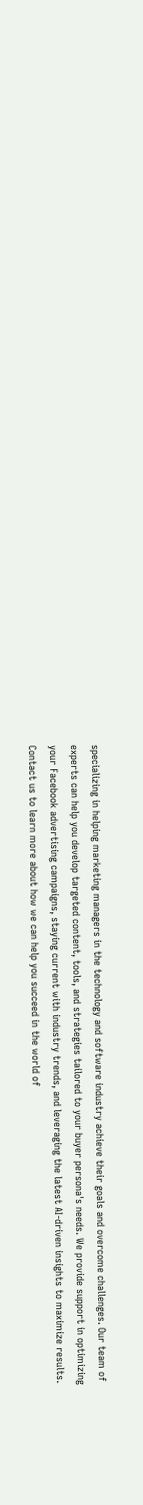specializing in helping marketing managers in the technology and software industry achieve their goals and overcome challenges. Our team of experts can help you develop targeted content, tools, and strategies tailored to your buyer persona's needs. We provide support in optimizing your Facebook advertising campaigns, staying current with industry trends, and leveraging the latest AI-driven insights to maximize results. Contact us to learn more about how we can help you succeed in the world of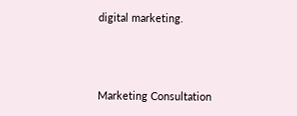digital marketing.



Marketing Consultation